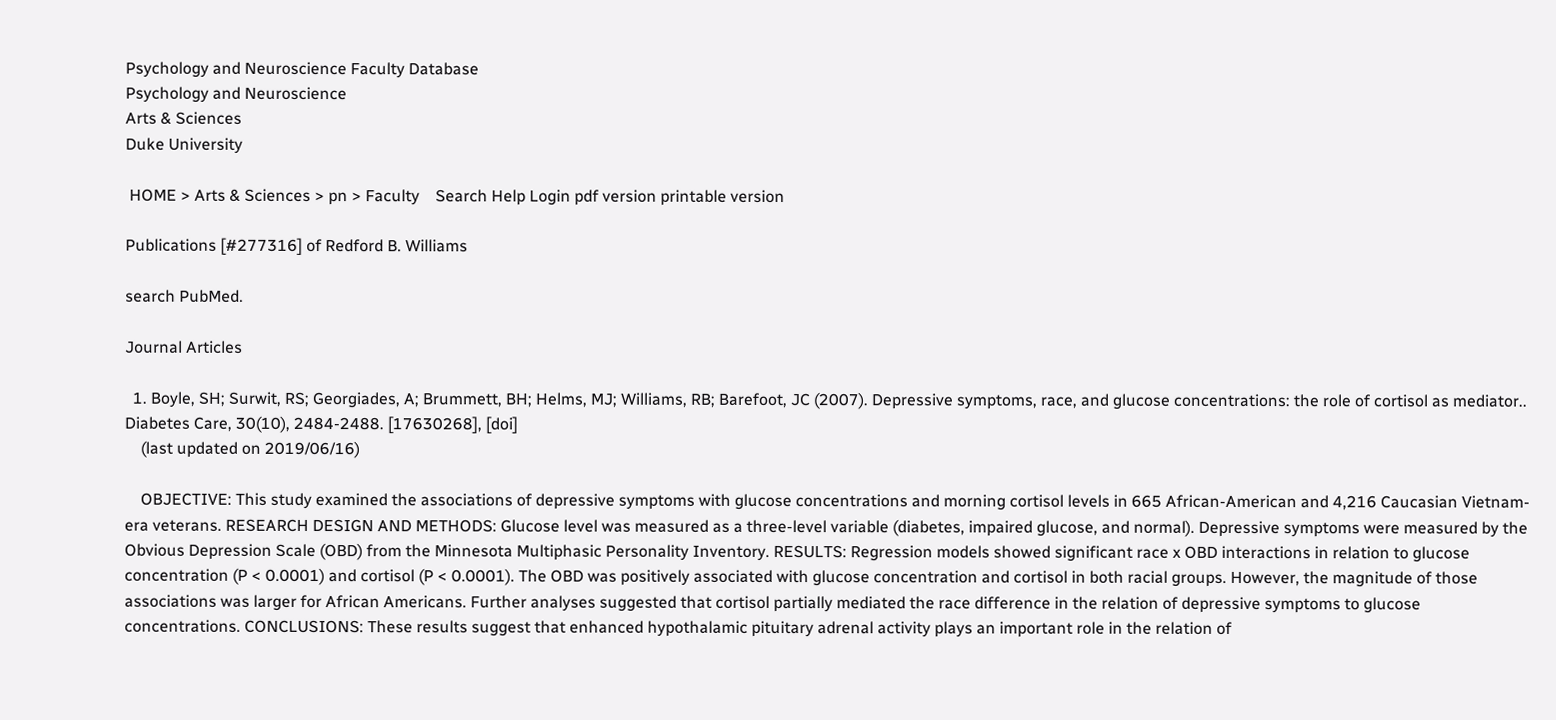Psychology and Neuroscience Faculty Database
Psychology and Neuroscience
Arts & Sciences
Duke University

 HOME > Arts & Sciences > pn > Faculty    Search Help Login pdf version printable version

Publications [#277316] of Redford B. Williams

search PubMed.

Journal Articles

  1. Boyle, SH; Surwit, RS; Georgiades, A; Brummett, BH; Helms, MJ; Williams, RB; Barefoot, JC (2007). Depressive symptoms, race, and glucose concentrations: the role of cortisol as mediator.. Diabetes Care, 30(10), 2484-2488. [17630268], [doi]
    (last updated on 2019/06/16)

    OBJECTIVE: This study examined the associations of depressive symptoms with glucose concentrations and morning cortisol levels in 665 African-American and 4,216 Caucasian Vietnam-era veterans. RESEARCH DESIGN AND METHODS: Glucose level was measured as a three-level variable (diabetes, impaired glucose, and normal). Depressive symptoms were measured by the Obvious Depression Scale (OBD) from the Minnesota Multiphasic Personality Inventory. RESULTS: Regression models showed significant race x OBD interactions in relation to glucose concentration (P < 0.0001) and cortisol (P < 0.0001). The OBD was positively associated with glucose concentration and cortisol in both racial groups. However, the magnitude of those associations was larger for African Americans. Further analyses suggested that cortisol partially mediated the race difference in the relation of depressive symptoms to glucose concentrations. CONCLUSIONS: These results suggest that enhanced hypothalamic pituitary adrenal activity plays an important role in the relation of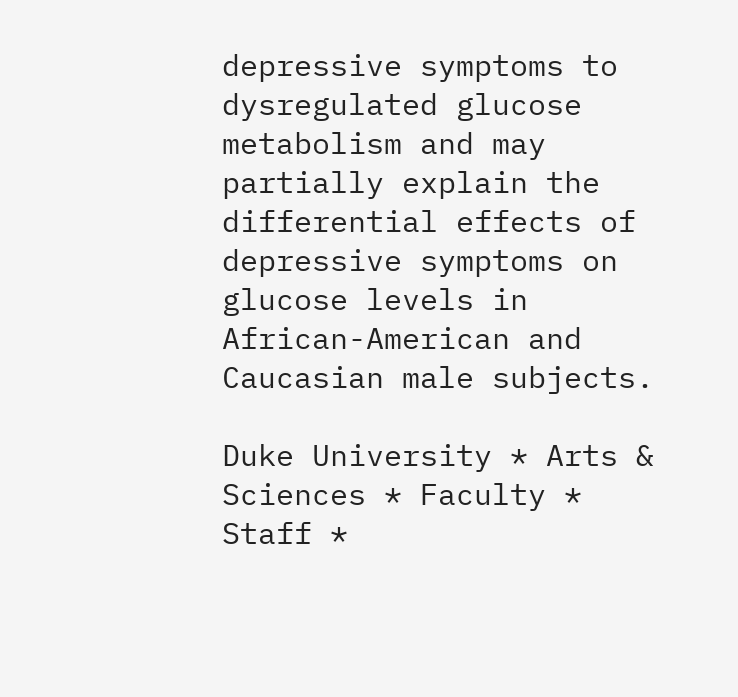depressive symptoms to dysregulated glucose metabolism and may partially explain the differential effects of depressive symptoms on glucose levels in African-American and Caucasian male subjects.

Duke University * Arts & Sciences * Faculty * Staff *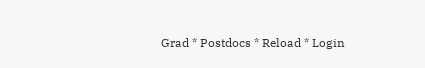Grad * Postdocs * Reload * Login